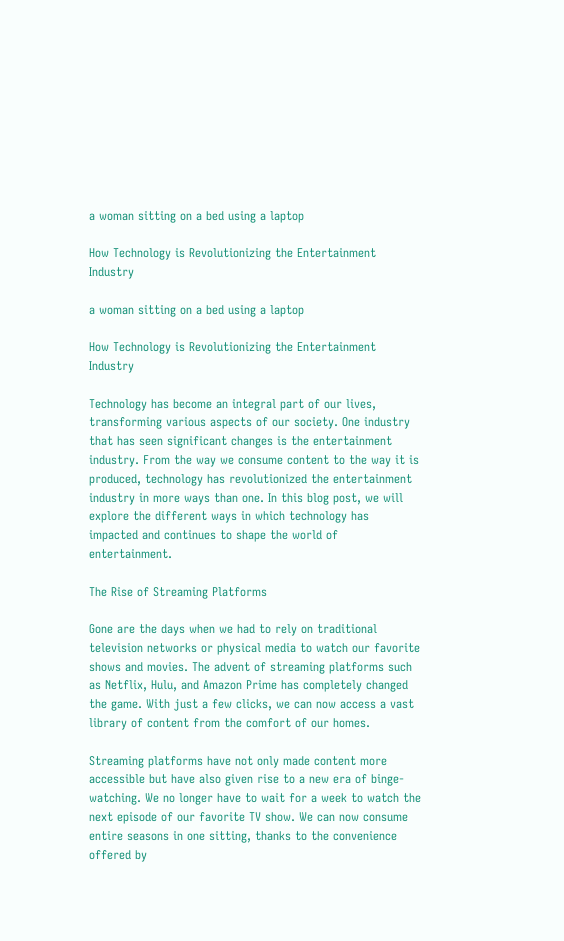a woman sitting on a bed using a laptop

How Technology is Revolutionizing the Entertainment Industry

a woman sitting on a bed using a laptop

How Technology is Revolutionizing the Entertainment Industry

Technology has become an integral part of our lives, transforming various aspects of our society. One industry that has seen significant changes is the entertainment industry. From the way we consume content to the way it is produced, technology has revolutionized the entertainment industry in more ways than one. In this blog post, we will explore the different ways in which technology has impacted and continues to shape the world of entertainment.

The Rise of Streaming Platforms

Gone are the days when we had to rely on traditional television networks or physical media to watch our favorite shows and movies. The advent of streaming platforms such as Netflix, Hulu, and Amazon Prime has completely changed the game. With just a few clicks, we can now access a vast library of content from the comfort of our homes.

Streaming platforms have not only made content more accessible but have also given rise to a new era of binge-watching. We no longer have to wait for a week to watch the next episode of our favorite TV show. We can now consume entire seasons in one sitting, thanks to the convenience offered by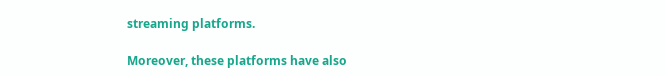streaming platforms.

Moreover, these platforms have also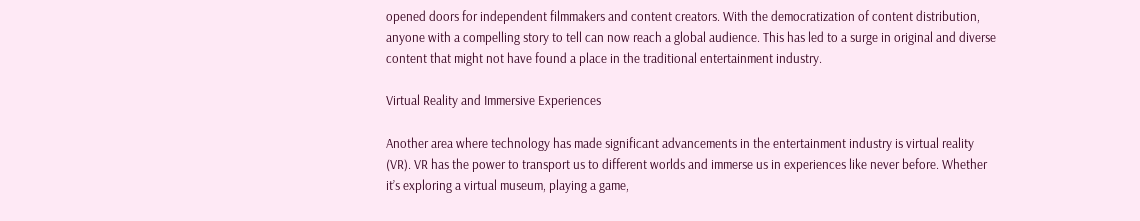opened doors for independent filmmakers and content creators. With the democratization of content distribution, anyone with a compelling story to tell can now reach a global audience. This has led to a surge in original and diverse content that might not have found a place in the traditional entertainment industry.

Virtual Reality and Immersive Experiences

Another area where technology has made significant advancements in the entertainment industry is virtual reality (VR). VR has the power to transport us to different worlds and immerse us in experiences like never before. Whether it’s exploring a virtual museum, playing a game,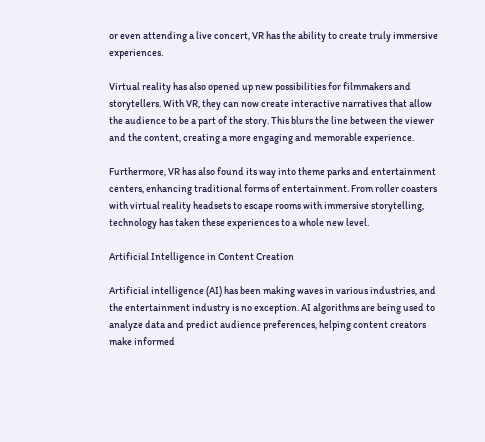or even attending a live concert, VR has the ability to create truly immersive experiences.

Virtual reality has also opened up new possibilities for filmmakers and storytellers. With VR, they can now create interactive narratives that allow the audience to be a part of the story. This blurs the line between the viewer and the content, creating a more engaging and memorable experience.

Furthermore, VR has also found its way into theme parks and entertainment centers, enhancing traditional forms of entertainment. From roller coasters with virtual reality headsets to escape rooms with immersive storytelling, technology has taken these experiences to a whole new level.

Artificial Intelligence in Content Creation

Artificial intelligence (AI) has been making waves in various industries, and the entertainment industry is no exception. AI algorithms are being used to analyze data and predict audience preferences, helping content creators make informed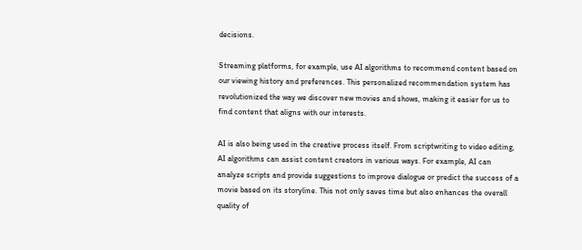decisions.

Streaming platforms, for example, use AI algorithms to recommend content based on our viewing history and preferences. This personalized recommendation system has revolutionized the way we discover new movies and shows, making it easier for us to find content that aligns with our interests.

AI is also being used in the creative process itself. From scriptwriting to video editing, AI algorithms can assist content creators in various ways. For example, AI can analyze scripts and provide suggestions to improve dialogue or predict the success of a movie based on its storyline. This not only saves time but also enhances the overall quality of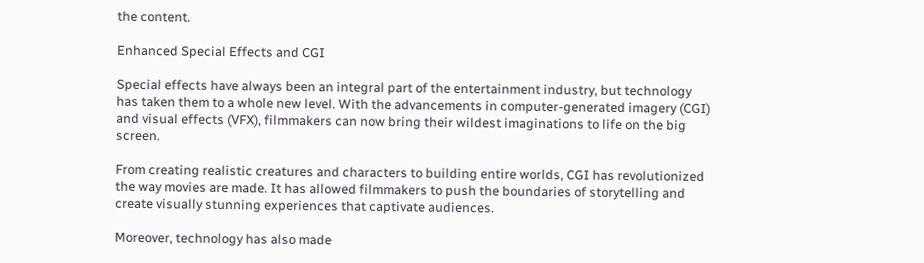the content.

Enhanced Special Effects and CGI

Special effects have always been an integral part of the entertainment industry, but technology has taken them to a whole new level. With the advancements in computer-generated imagery (CGI) and visual effects (VFX), filmmakers can now bring their wildest imaginations to life on the big screen.

From creating realistic creatures and characters to building entire worlds, CGI has revolutionized the way movies are made. It has allowed filmmakers to push the boundaries of storytelling and create visually stunning experiences that captivate audiences.

Moreover, technology has also made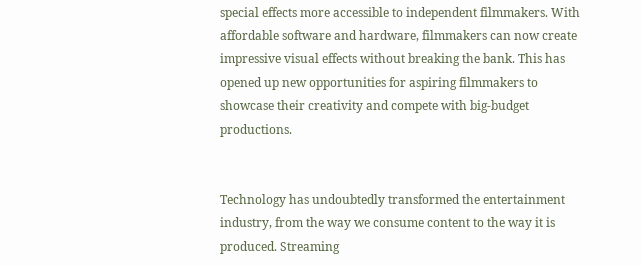special effects more accessible to independent filmmakers. With affordable software and hardware, filmmakers can now create impressive visual effects without breaking the bank. This has opened up new opportunities for aspiring filmmakers to showcase their creativity and compete with big-budget productions.


Technology has undoubtedly transformed the entertainment industry, from the way we consume content to the way it is produced. Streaming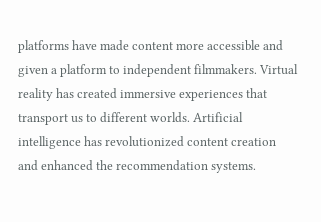platforms have made content more accessible and given a platform to independent filmmakers. Virtual reality has created immersive experiences that transport us to different worlds. Artificial intelligence has revolutionized content creation and enhanced the recommendation systems.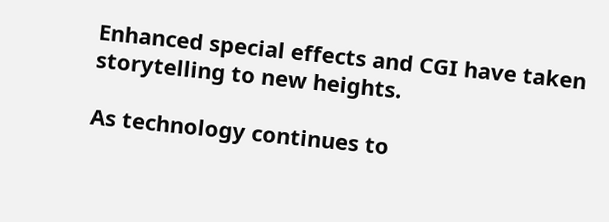Enhanced special effects and CGI have taken storytelling to new heights.

As technology continues to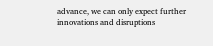advance, we can only expect further innovations and disruptions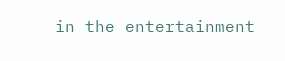in the entertainment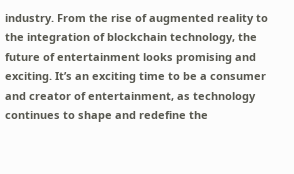industry. From the rise of augmented reality to the integration of blockchain technology, the future of entertainment looks promising and exciting. It’s an exciting time to be a consumer and creator of entertainment, as technology continues to shape and redefine the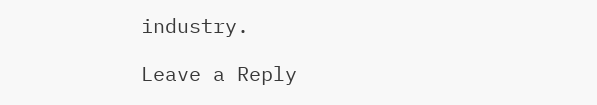industry.

Leave a Reply